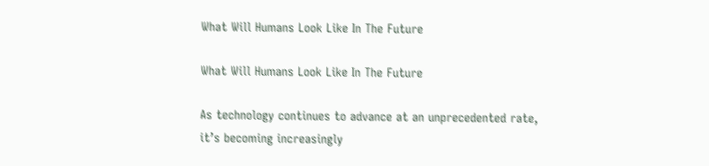What Will Humans Look Like In The Future

What Will Humans Look Like In The Future

As technology continues to advance at an unprecedented rate, it’s becoming increasingly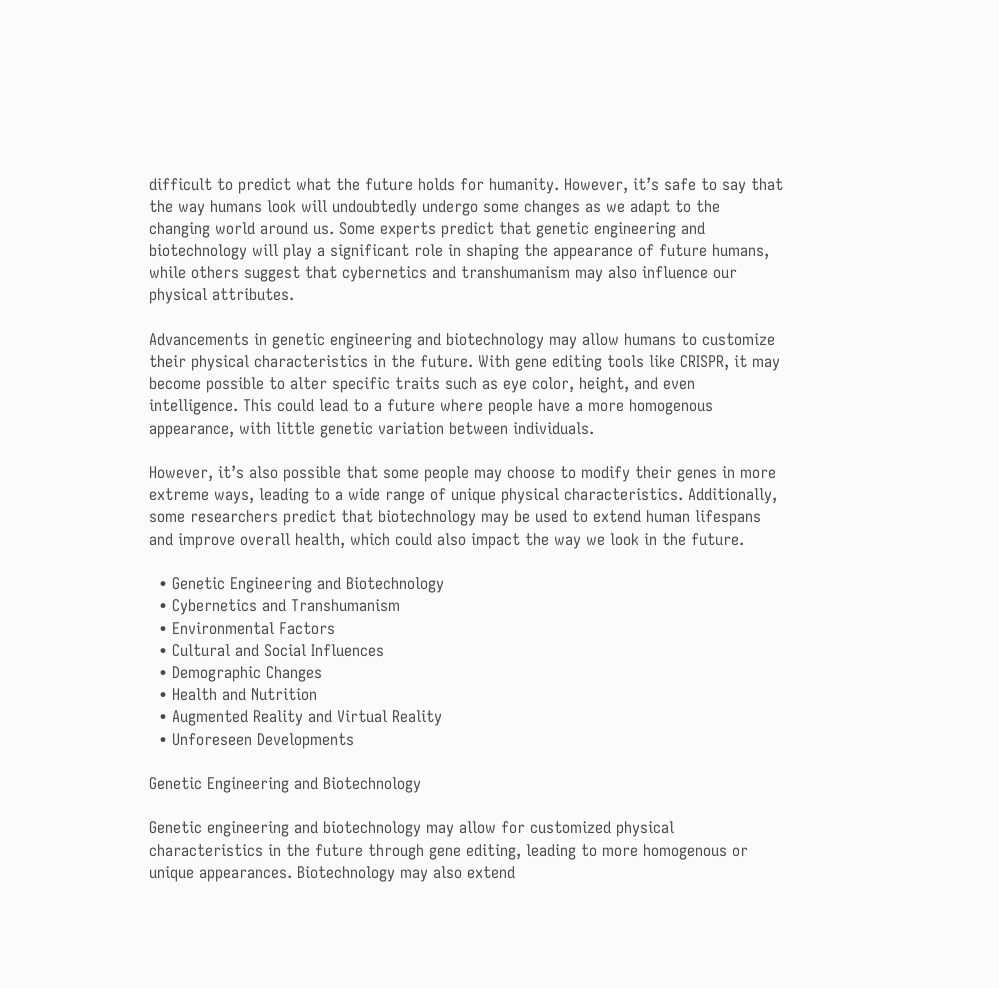difficult to predict what the future holds for humanity. However, it’s safe to say that the way humans look will undoubtedly undergo some changes as we adapt to the changing world around us. Some experts predict that genetic engineering and biotechnology will play a significant role in shaping the appearance of future humans, while others suggest that cybernetics and transhumanism may also influence our physical attributes.

Advancements in genetic engineering and biotechnology may allow humans to customize their physical characteristics in the future. With gene editing tools like CRISPR, it may become possible to alter specific traits such as eye color, height, and even intelligence. This could lead to a future where people have a more homogenous appearance, with little genetic variation between individuals.

However, it’s also possible that some people may choose to modify their genes in more extreme ways, leading to a wide range of unique physical characteristics. Additionally, some researchers predict that biotechnology may be used to extend human lifespans and improve overall health, which could also impact the way we look in the future.

  • Genetic Engineering and Biotechnology
  • Cybernetics and Transhumanism
  • Environmental Factors
  • Cultural and Social Influences
  • Demographic Changes
  • Health and Nutrition
  • Augmented Reality and Virtual Reality
  • Unforeseen Developments

Genetic Engineering and Biotechnology

Genetic engineering and biotechnology may allow for customized physical characteristics in the future through gene editing, leading to more homogenous or unique appearances. Biotechnology may also extend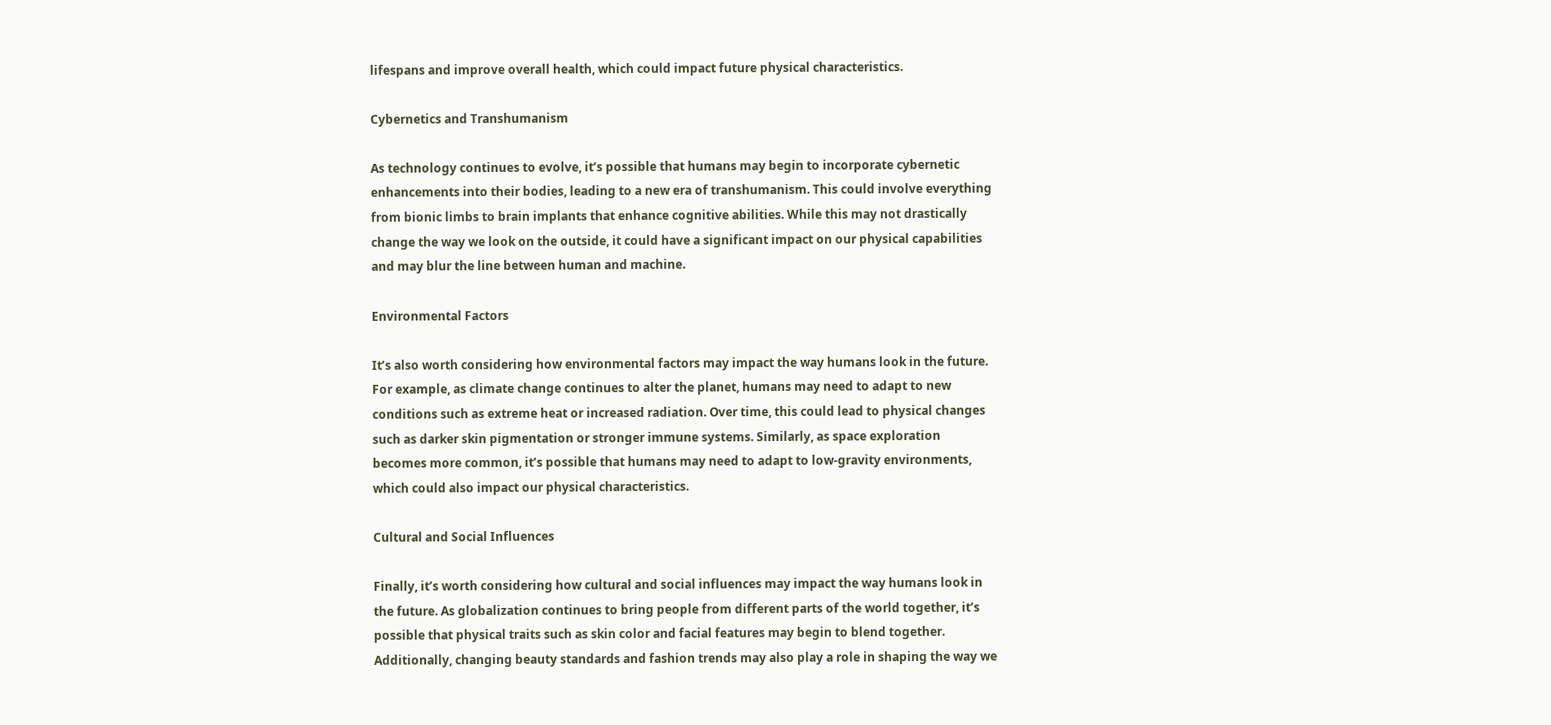lifespans and improve overall health, which could impact future physical characteristics.

Cybernetics and Transhumanism

As technology continues to evolve, it’s possible that humans may begin to incorporate cybernetic enhancements into their bodies, leading to a new era of transhumanism. This could involve everything from bionic limbs to brain implants that enhance cognitive abilities. While this may not drastically change the way we look on the outside, it could have a significant impact on our physical capabilities and may blur the line between human and machine.

Environmental Factors

It’s also worth considering how environmental factors may impact the way humans look in the future. For example, as climate change continues to alter the planet, humans may need to adapt to new conditions such as extreme heat or increased radiation. Over time, this could lead to physical changes such as darker skin pigmentation or stronger immune systems. Similarly, as space exploration becomes more common, it’s possible that humans may need to adapt to low-gravity environments, which could also impact our physical characteristics.

Cultural and Social Influences

Finally, it’s worth considering how cultural and social influences may impact the way humans look in the future. As globalization continues to bring people from different parts of the world together, it’s possible that physical traits such as skin color and facial features may begin to blend together. Additionally, changing beauty standards and fashion trends may also play a role in shaping the way we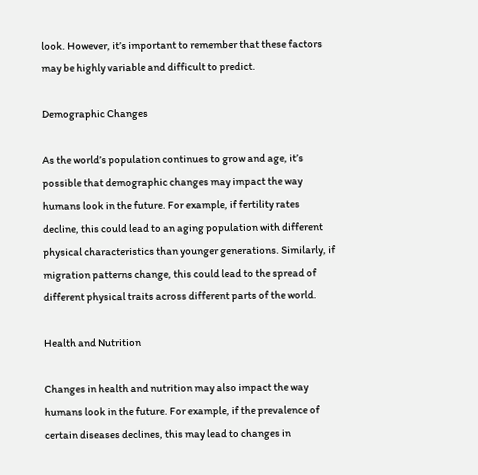look. However, it’s important to remember that these factors may be highly variable and difficult to predict.

Demographic Changes

As the world’s population continues to grow and age, it’s possible that demographic changes may impact the way humans look in the future. For example, if fertility rates decline, this could lead to an aging population with different physical characteristics than younger generations. Similarly, if migration patterns change, this could lead to the spread of different physical traits across different parts of the world.

Health and Nutrition

Changes in health and nutrition may also impact the way humans look in the future. For example, if the prevalence of certain diseases declines, this may lead to changes in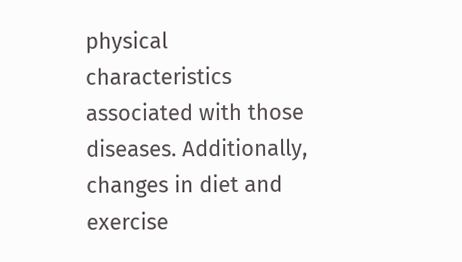physical characteristics associated with those diseases. Additionally, changes in diet and exercise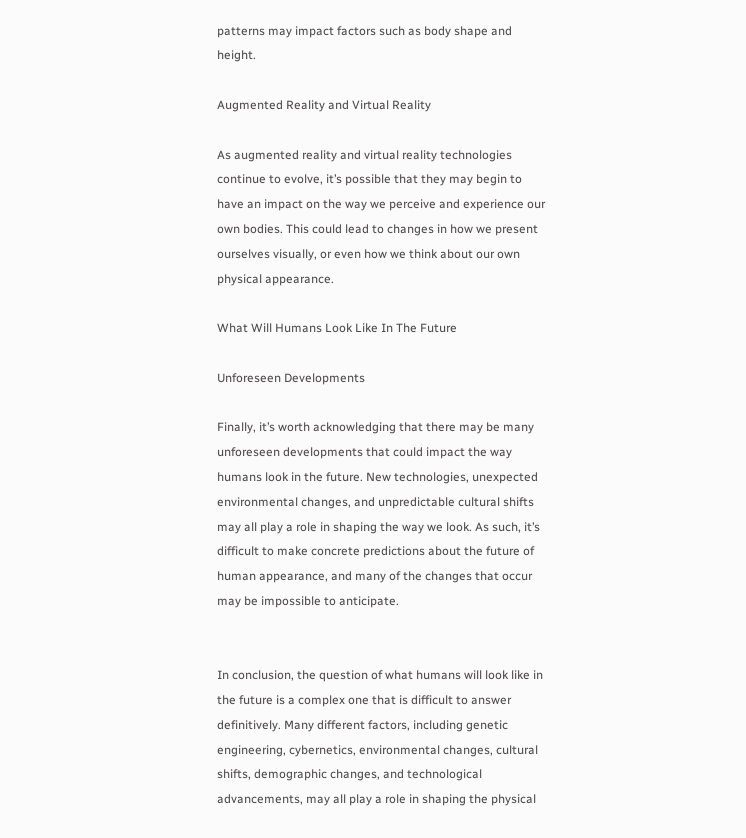patterns may impact factors such as body shape and height.

Augmented Reality and Virtual Reality

As augmented reality and virtual reality technologies continue to evolve, it’s possible that they may begin to have an impact on the way we perceive and experience our own bodies. This could lead to changes in how we present ourselves visually, or even how we think about our own physical appearance.

What Will Humans Look Like In The Future

Unforeseen Developments

Finally, it’s worth acknowledging that there may be many unforeseen developments that could impact the way humans look in the future. New technologies, unexpected environmental changes, and unpredictable cultural shifts may all play a role in shaping the way we look. As such, it’s difficult to make concrete predictions about the future of human appearance, and many of the changes that occur may be impossible to anticipate.


In conclusion, the question of what humans will look like in the future is a complex one that is difficult to answer definitively. Many different factors, including genetic engineering, cybernetics, environmental changes, cultural shifts, demographic changes, and technological advancements, may all play a role in shaping the physical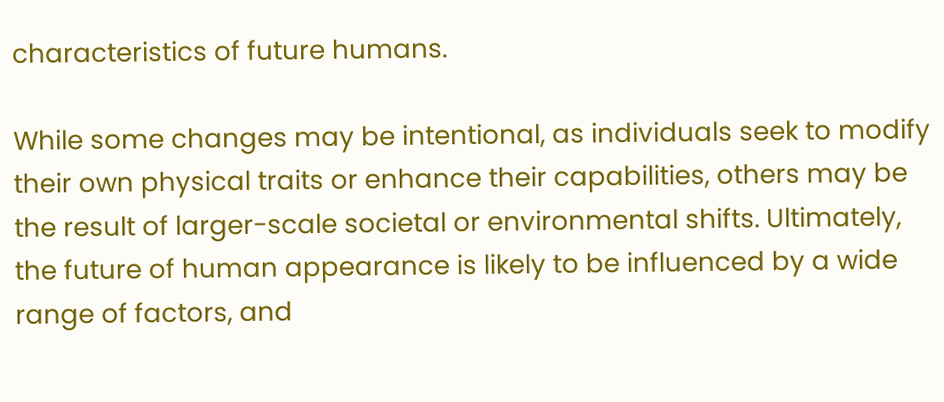characteristics of future humans.

While some changes may be intentional, as individuals seek to modify their own physical traits or enhance their capabilities, others may be the result of larger-scale societal or environmental shifts. Ultimately, the future of human appearance is likely to be influenced by a wide range of factors, and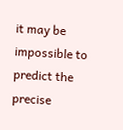it may be impossible to predict the precise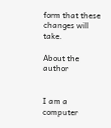form that these changes will take.

About the author


I am a computer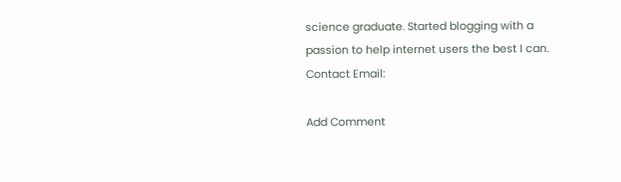science graduate. Started blogging with a passion to help internet users the best I can. Contact Email:

Add Comment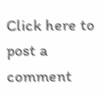Click here to post a comment